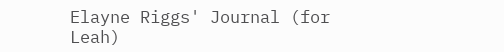Elayne Riggs' Journal (for Leah)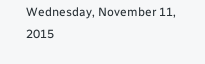Wednesday, November 11, 2015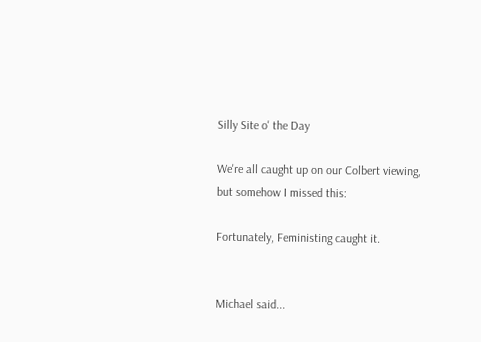Silly Site o' the Day

We're all caught up on our Colbert viewing, but somehow I missed this:

Fortunately, Feministing caught it.


Michael said...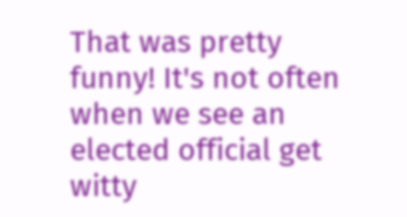That was pretty funny! It's not often when we see an elected official get witty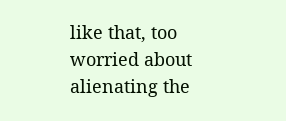like that, too worried about alienating the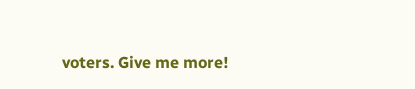voters. Give me more!